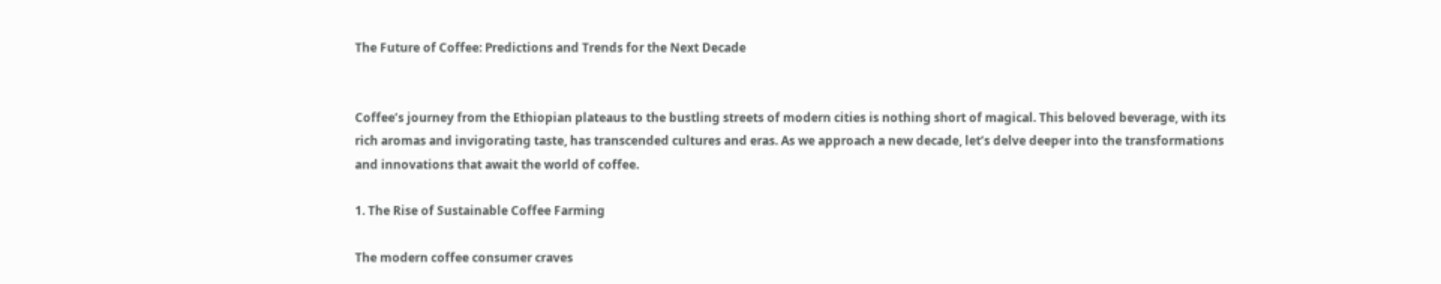The Future of Coffee: Predictions and Trends for the Next Decade


Coffee’s journey from the Ethiopian plateaus to the bustling streets of modern cities is nothing short of magical. This beloved beverage, with its rich aromas and invigorating taste, has transcended cultures and eras. As we approach a new decade, let’s delve deeper into the transformations and innovations that await the world of coffee.

1. The Rise of Sustainable Coffee Farming

The modern coffee consumer craves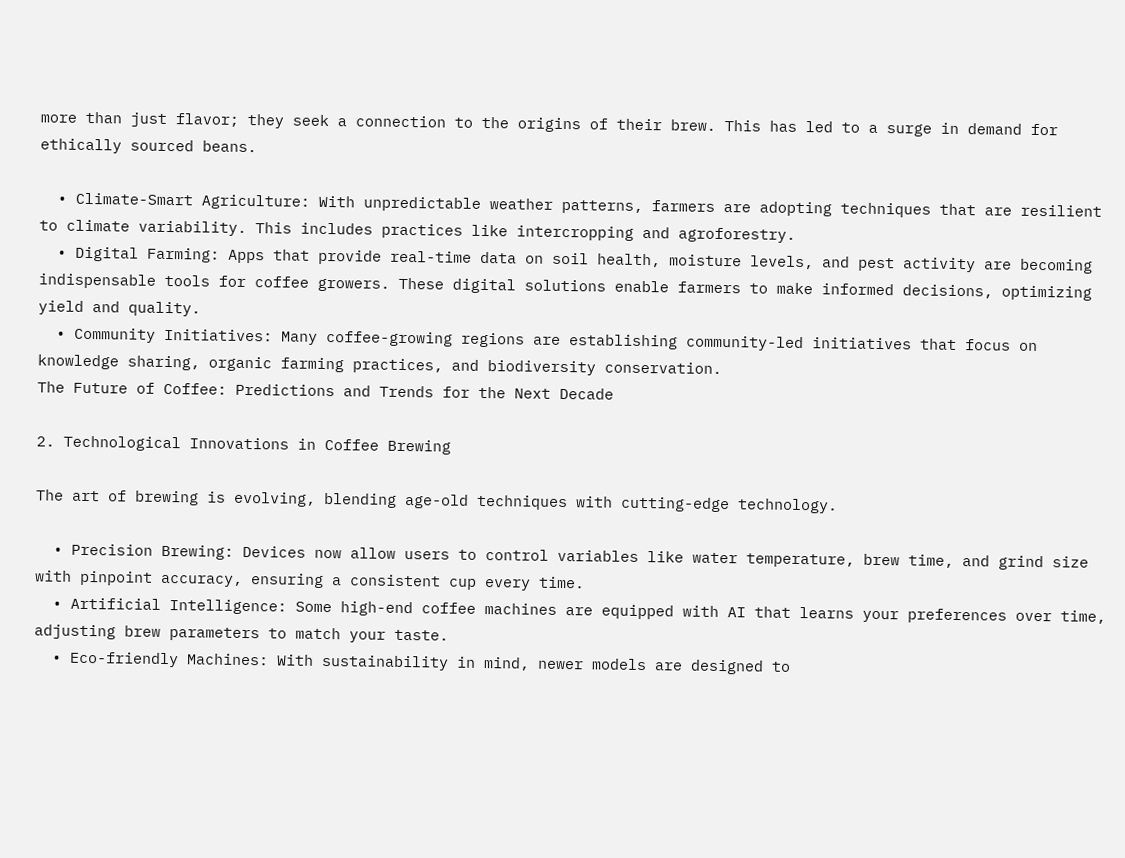more than just flavor; they seek a connection to the origins of their brew. This has led to a surge in demand for ethically sourced beans.

  • Climate-Smart Agriculture: With unpredictable weather patterns, farmers are adopting techniques that are resilient to climate variability. This includes practices like intercropping and agroforestry.
  • Digital Farming: Apps that provide real-time data on soil health, moisture levels, and pest activity are becoming indispensable tools for coffee growers. These digital solutions enable farmers to make informed decisions, optimizing yield and quality.
  • Community Initiatives: Many coffee-growing regions are establishing community-led initiatives that focus on knowledge sharing, organic farming practices, and biodiversity conservation.
The Future of Coffee: Predictions and Trends for the Next Decade

2. Technological Innovations in Coffee Brewing

The art of brewing is evolving, blending age-old techniques with cutting-edge technology.

  • Precision Brewing: Devices now allow users to control variables like water temperature, brew time, and grind size with pinpoint accuracy, ensuring a consistent cup every time.
  • Artificial Intelligence: Some high-end coffee machines are equipped with AI that learns your preferences over time, adjusting brew parameters to match your taste.
  • Eco-friendly Machines: With sustainability in mind, newer models are designed to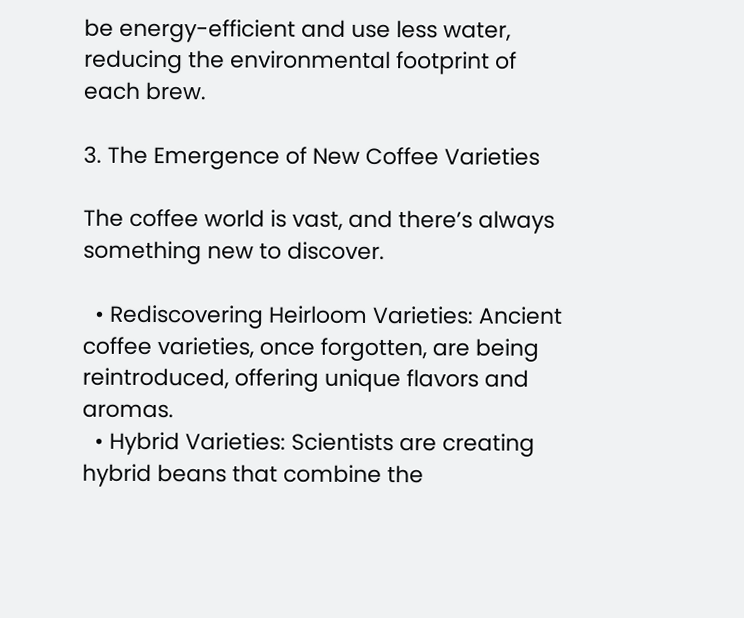be energy-efficient and use less water, reducing the environmental footprint of each brew.

3. The Emergence of New Coffee Varieties

The coffee world is vast, and there’s always something new to discover.

  • Rediscovering Heirloom Varieties: Ancient coffee varieties, once forgotten, are being reintroduced, offering unique flavors and aromas.
  • Hybrid Varieties: Scientists are creating hybrid beans that combine the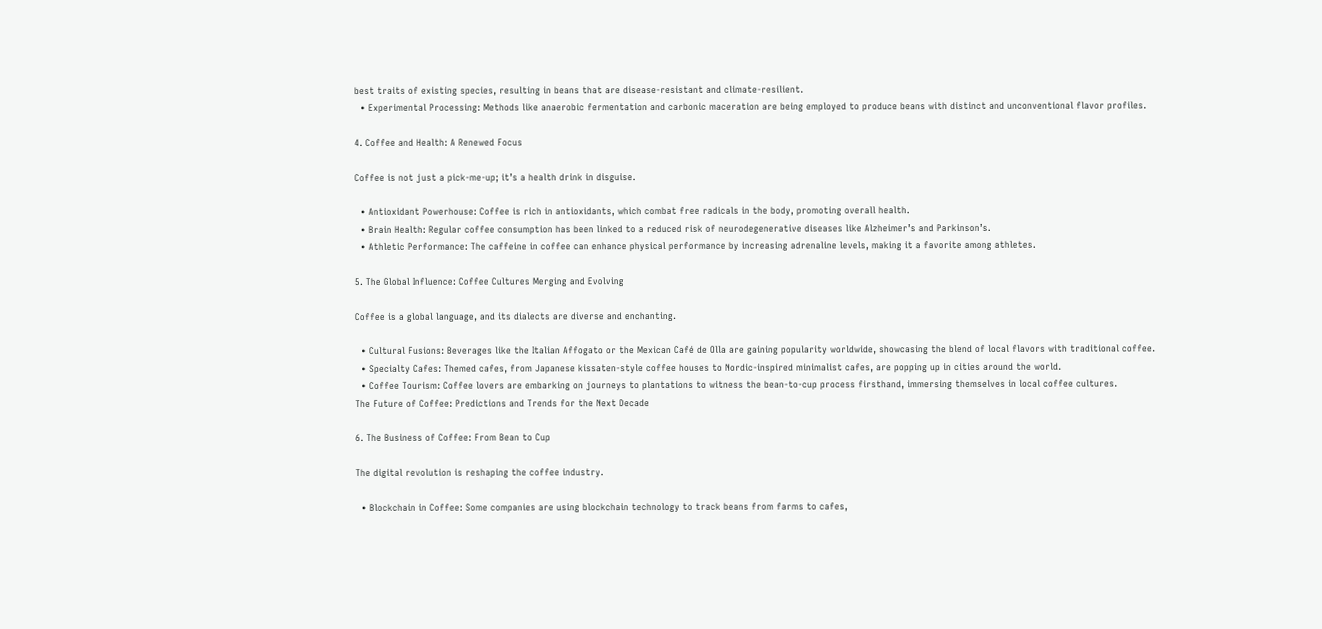best traits of existing species, resulting in beans that are disease-resistant and climate-resilient.
  • Experimental Processing: Methods like anaerobic fermentation and carbonic maceration are being employed to produce beans with distinct and unconventional flavor profiles.

4. Coffee and Health: A Renewed Focus

Coffee is not just a pick-me-up; it’s a health drink in disguise.

  • Antioxidant Powerhouse: Coffee is rich in antioxidants, which combat free radicals in the body, promoting overall health.
  • Brain Health: Regular coffee consumption has been linked to a reduced risk of neurodegenerative diseases like Alzheimer’s and Parkinson’s.
  • Athletic Performance: The caffeine in coffee can enhance physical performance by increasing adrenaline levels, making it a favorite among athletes.

5. The Global Influence: Coffee Cultures Merging and Evolving

Coffee is a global language, and its dialects are diverse and enchanting.

  • Cultural Fusions: Beverages like the Italian Affogato or the Mexican Café de Olla are gaining popularity worldwide, showcasing the blend of local flavors with traditional coffee.
  • Specialty Cafes: Themed cafes, from Japanese kissaten-style coffee houses to Nordic-inspired minimalist cafes, are popping up in cities around the world.
  • Coffee Tourism: Coffee lovers are embarking on journeys to plantations to witness the bean-to-cup process firsthand, immersing themselves in local coffee cultures.
The Future of Coffee: Predictions and Trends for the Next Decade

6. The Business of Coffee: From Bean to Cup

The digital revolution is reshaping the coffee industry.

  • Blockchain in Coffee: Some companies are using blockchain technology to track beans from farms to cafes,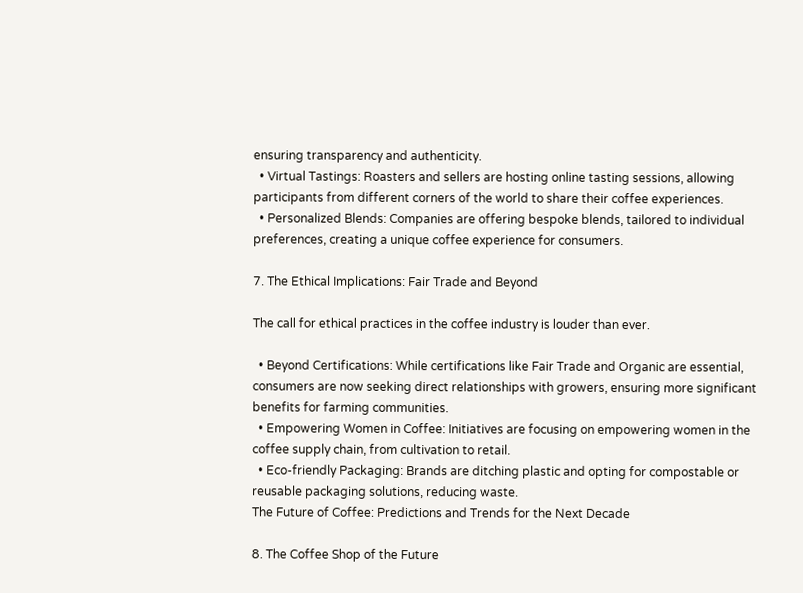ensuring transparency and authenticity.
  • Virtual Tastings: Roasters and sellers are hosting online tasting sessions, allowing participants from different corners of the world to share their coffee experiences.
  • Personalized Blends: Companies are offering bespoke blends, tailored to individual preferences, creating a unique coffee experience for consumers.

7. The Ethical Implications: Fair Trade and Beyond

The call for ethical practices in the coffee industry is louder than ever.

  • Beyond Certifications: While certifications like Fair Trade and Organic are essential, consumers are now seeking direct relationships with growers, ensuring more significant benefits for farming communities.
  • Empowering Women in Coffee: Initiatives are focusing on empowering women in the coffee supply chain, from cultivation to retail.
  • Eco-friendly Packaging: Brands are ditching plastic and opting for compostable or reusable packaging solutions, reducing waste.
The Future of Coffee: Predictions and Trends for the Next Decade

8. The Coffee Shop of the Future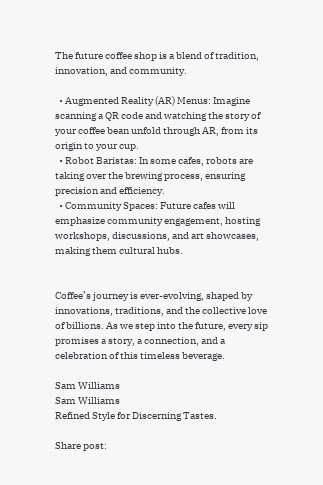The future coffee shop is a blend of tradition, innovation, and community.

  • Augmented Reality (AR) Menus: Imagine scanning a QR code and watching the story of your coffee bean unfold through AR, from its origin to your cup.
  • Robot Baristas: In some cafes, robots are taking over the brewing process, ensuring precision and efficiency.
  • Community Spaces: Future cafes will emphasize community engagement, hosting workshops, discussions, and art showcases, making them cultural hubs.


Coffee’s journey is ever-evolving, shaped by innovations, traditions, and the collective love of billions. As we step into the future, every sip promises a story, a connection, and a celebration of this timeless beverage.

Sam Williams
Sam Williams
Refined Style for Discerning Tastes.

Share post: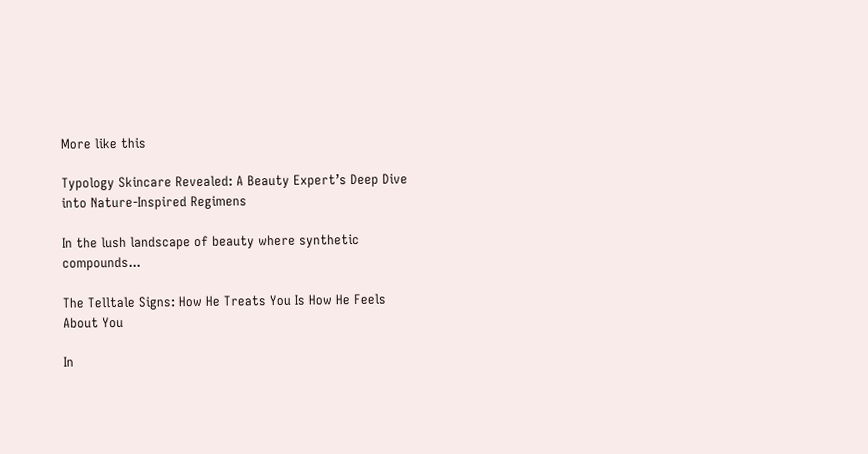More like this

Typology Skincare Revealed: A Beauty Expert’s Deep Dive into Nature-Inspired Regimens

In the lush landscape of beauty where synthetic compounds...

The Telltale Signs: How He Treats You Is How He Feels About You

In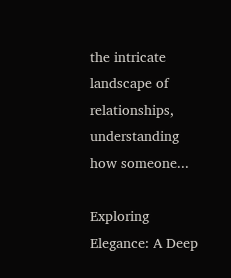the intricate landscape of relationships, understanding how someone...

Exploring Elegance: A Deep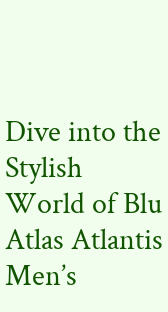Dive into the Stylish World of Blu Atlas Atlantis Men’s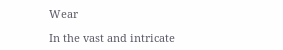Wear

In the vast and intricate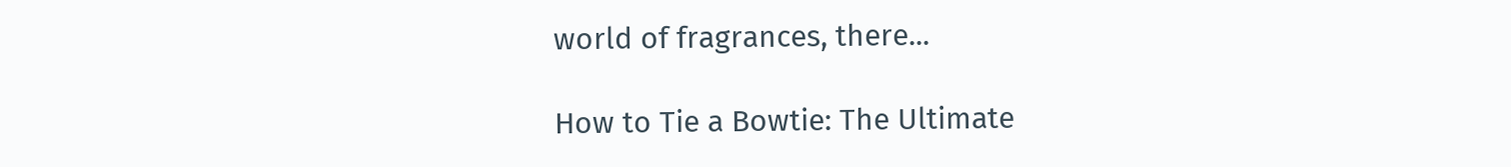world of fragrances, there...

How to Tie a Bowtie: The Ultimate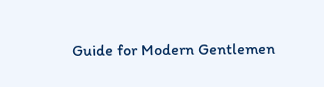Guide for Modern Gentlemen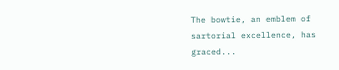The bowtie, an emblem of sartorial excellence, has graced...